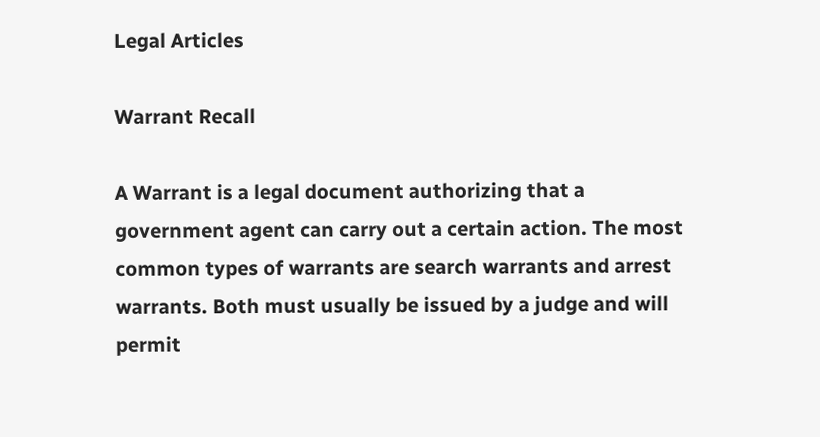Legal Articles

Warrant Recall

A Warrant is a legal document authorizing that a government agent can carry out a certain action. The most common types of warrants are search warrants and arrest warrants. Both must usually be issued by a judge and will permit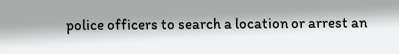police officers to search a location or arrest an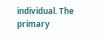individual. The primary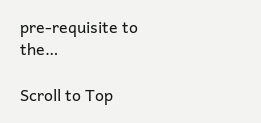pre-requisite to the…

Scroll to Top